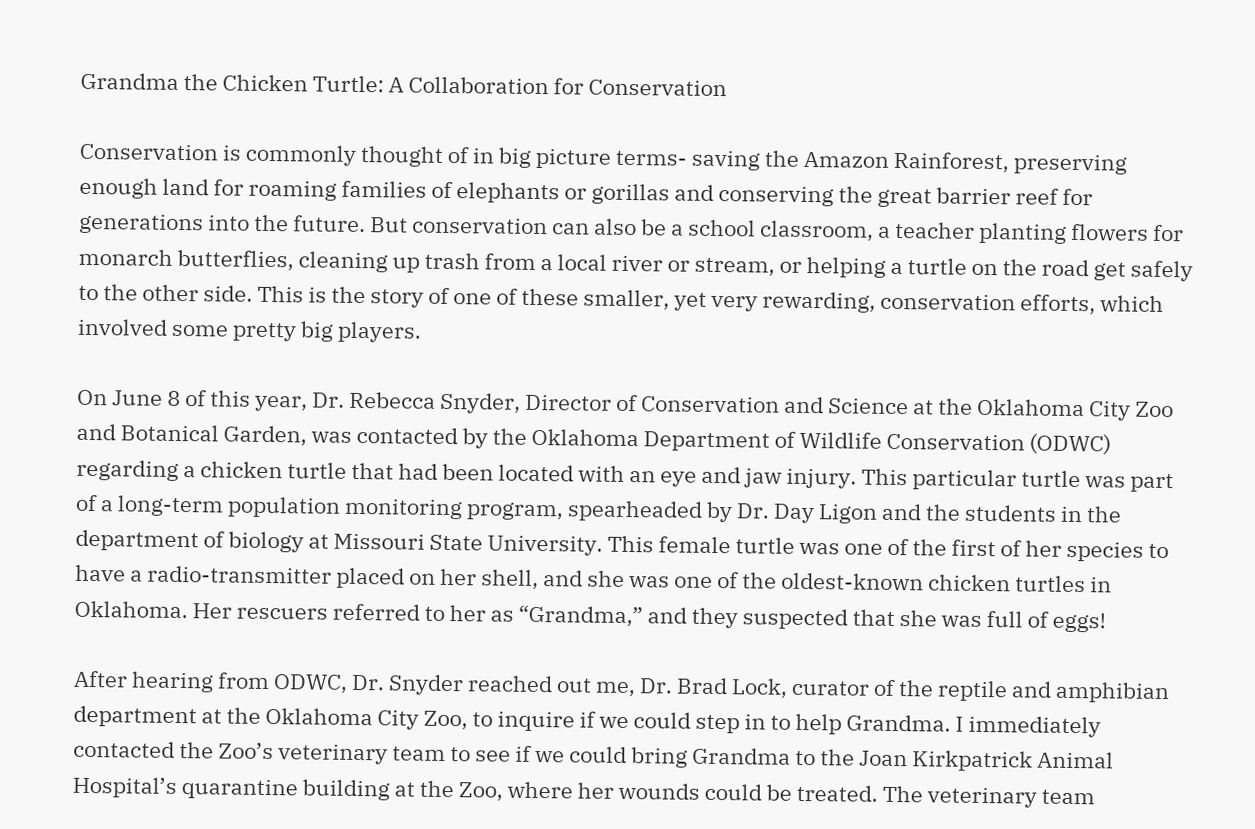Grandma the Chicken Turtle: A Collaboration for Conservation

Conservation is commonly thought of in big picture terms- saving the Amazon Rainforest, preserving enough land for roaming families of elephants or gorillas and conserving the great barrier reef for generations into the future. But conservation can also be a school classroom, a teacher planting flowers for monarch butterflies, cleaning up trash from a local river or stream, or helping a turtle on the road get safely to the other side. This is the story of one of these smaller, yet very rewarding, conservation efforts, which involved some pretty big players.

On June 8 of this year, Dr. Rebecca Snyder, Director of Conservation and Science at the Oklahoma City Zoo and Botanical Garden, was contacted by the Oklahoma Department of Wildlife Conservation (ODWC) regarding a chicken turtle that had been located with an eye and jaw injury. This particular turtle was part of a long-term population monitoring program, spearheaded by Dr. Day Ligon and the students in the department of biology at Missouri State University. This female turtle was one of the first of her species to have a radio-transmitter placed on her shell, and she was one of the oldest-known chicken turtles in Oklahoma. Her rescuers referred to her as “Grandma,” and they suspected that she was full of eggs!

After hearing from ODWC, Dr. Snyder reached out me, Dr. Brad Lock, curator of the reptile and amphibian department at the Oklahoma City Zoo, to inquire if we could step in to help Grandma. I immediately contacted the Zoo’s veterinary team to see if we could bring Grandma to the Joan Kirkpatrick Animal Hospital’s quarantine building at the Zoo, where her wounds could be treated. The veterinary team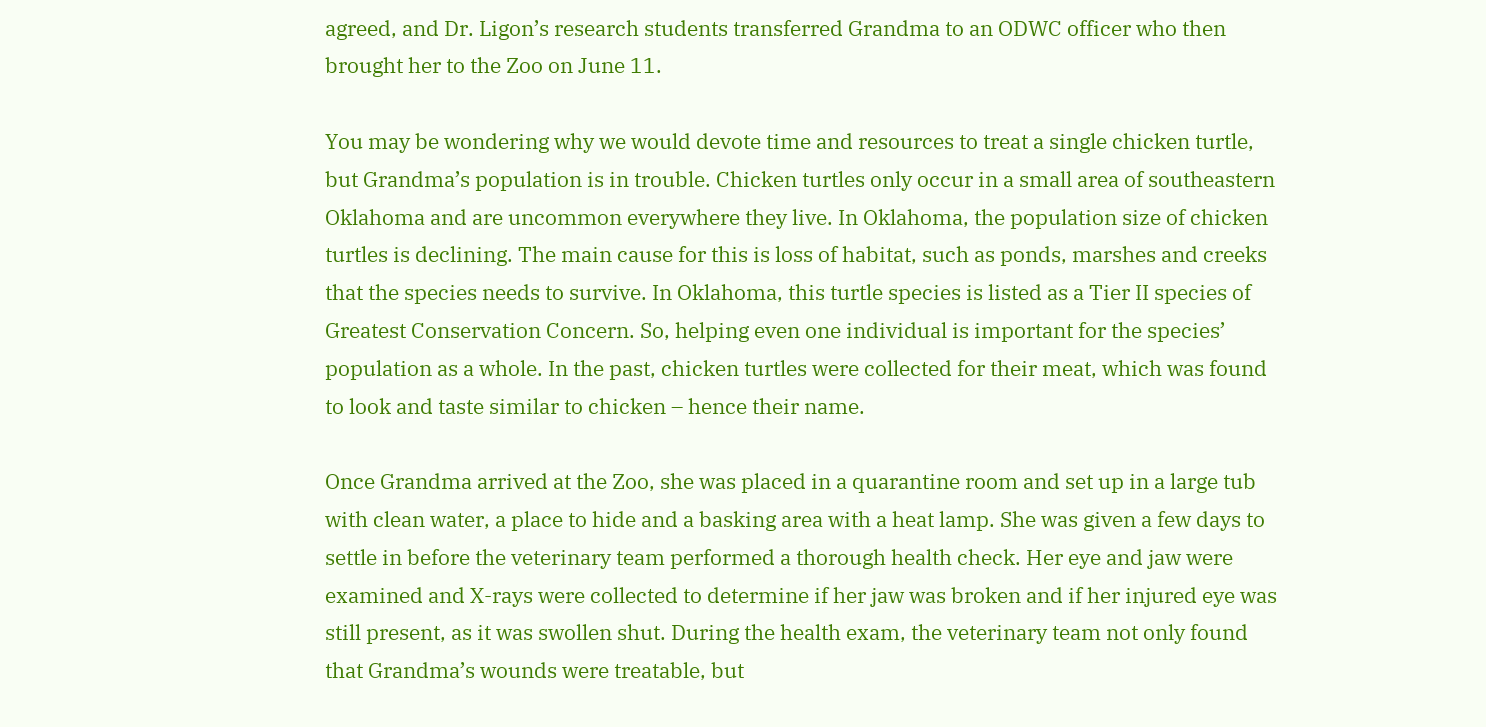agreed, and Dr. Ligon’s research students transferred Grandma to an ODWC officer who then brought her to the Zoo on June 11.

You may be wondering why we would devote time and resources to treat a single chicken turtle, but Grandma’s population is in trouble. Chicken turtles only occur in a small area of southeastern Oklahoma and are uncommon everywhere they live. In Oklahoma, the population size of chicken turtles is declining. The main cause for this is loss of habitat, such as ponds, marshes and creeks that the species needs to survive. In Oklahoma, this turtle species is listed as a Tier II species of Greatest Conservation Concern. So, helping even one individual is important for the species’ population as a whole. In the past, chicken turtles were collected for their meat, which was found to look and taste similar to chicken – hence their name.

Once Grandma arrived at the Zoo, she was placed in a quarantine room and set up in a large tub with clean water, a place to hide and a basking area with a heat lamp. She was given a few days to settle in before the veterinary team performed a thorough health check. Her eye and jaw were examined and X-rays were collected to determine if her jaw was broken and if her injured eye was still present, as it was swollen shut. During the health exam, the veterinary team not only found that Grandma’s wounds were treatable, but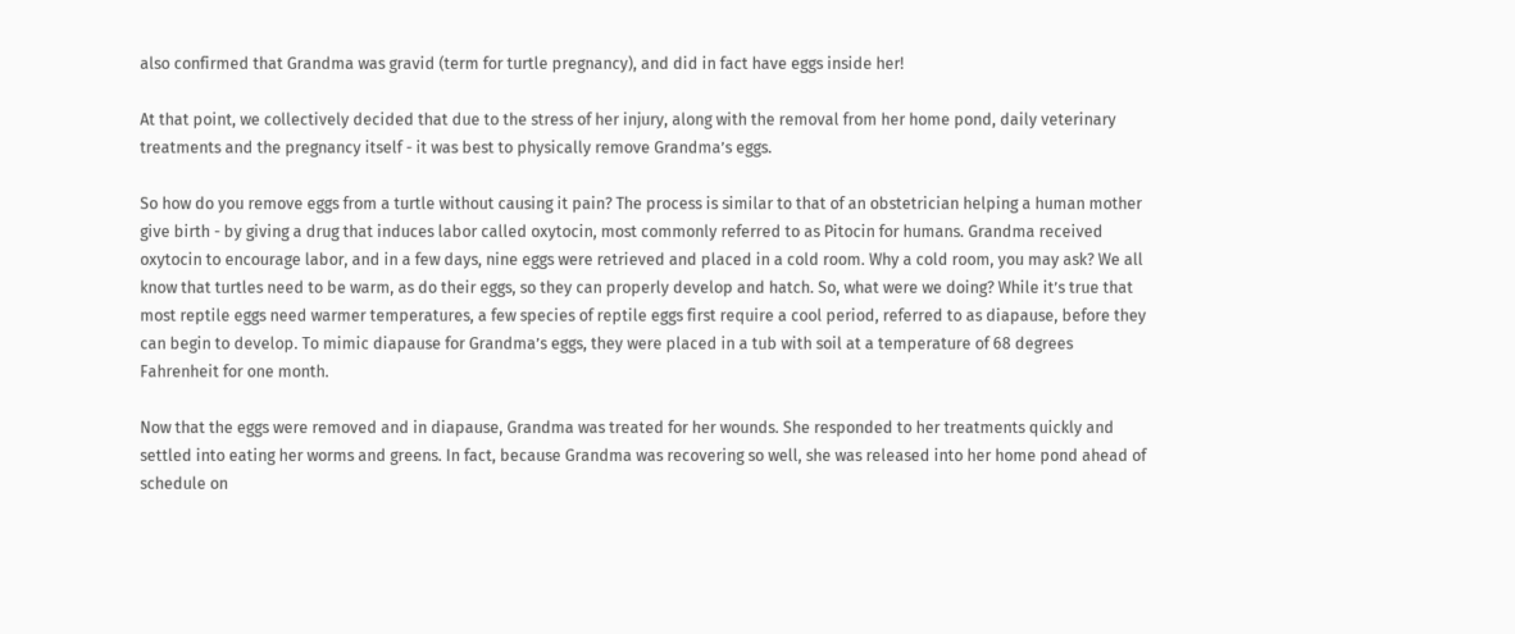also confirmed that Grandma was gravid (term for turtle pregnancy), and did in fact have eggs inside her!

At that point, we collectively decided that due to the stress of her injury, along with the removal from her home pond, daily veterinary treatments and the pregnancy itself - it was best to physically remove Grandma’s eggs.

So how do you remove eggs from a turtle without causing it pain? The process is similar to that of an obstetrician helping a human mother give birth - by giving a drug that induces labor called oxytocin, most commonly referred to as Pitocin for humans. Grandma received oxytocin to encourage labor, and in a few days, nine eggs were retrieved and placed in a cold room. Why a cold room, you may ask? We all know that turtles need to be warm, as do their eggs, so they can properly develop and hatch. So, what were we doing? While it’s true that most reptile eggs need warmer temperatures, a few species of reptile eggs first require a cool period, referred to as diapause, before they can begin to develop. To mimic diapause for Grandma’s eggs, they were placed in a tub with soil at a temperature of 68 degrees Fahrenheit for one month.

Now that the eggs were removed and in diapause, Grandma was treated for her wounds. She responded to her treatments quickly and settled into eating her worms and greens. In fact, because Grandma was recovering so well, she was released into her home pond ahead of schedule on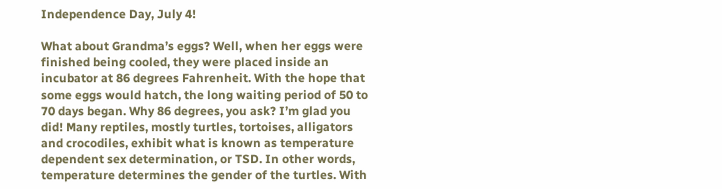Independence Day, July 4!

What about Grandma’s eggs? Well, when her eggs were finished being cooled, they were placed inside an incubator at 86 degrees Fahrenheit. With the hope that some eggs would hatch, the long waiting period of 50 to 70 days began. Why 86 degrees, you ask? I’m glad you did! Many reptiles, mostly turtles, tortoises, alligators and crocodiles, exhibit what is known as temperature dependent sex determination, or TSD. In other words, temperature determines the gender of the turtles. With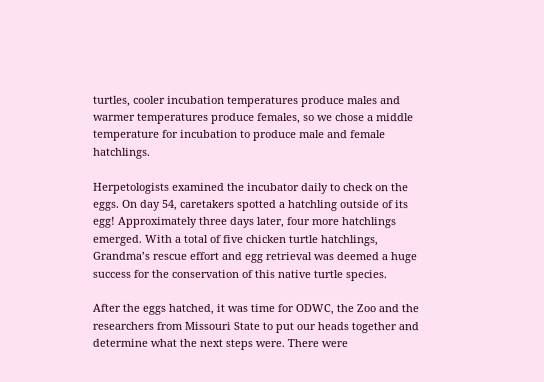turtles, cooler incubation temperatures produce males and warmer temperatures produce females, so we chose a middle temperature for incubation to produce male and female hatchlings.

Herpetologists examined the incubator daily to check on the eggs. On day 54, caretakers spotted a hatchling outside of its egg! Approximately three days later, four more hatchlings emerged. With a total of five chicken turtle hatchlings, Grandma’s rescue effort and egg retrieval was deemed a huge success for the conservation of this native turtle species.

After the eggs hatched, it was time for ODWC, the Zoo and the researchers from Missouri State to put our heads together and determine what the next steps were. There were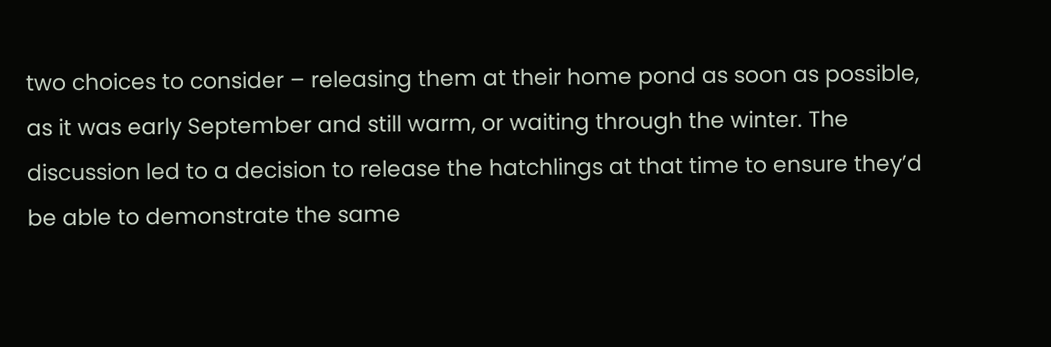two choices to consider – releasing them at their home pond as soon as possible, as it was early September and still warm, or waiting through the winter. The discussion led to a decision to release the hatchlings at that time to ensure they’d be able to demonstrate the same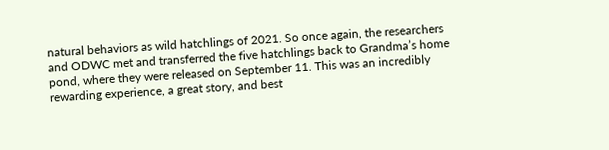natural behaviors as wild hatchlings of 2021. So once again, the researchers and ODWC met and transferred the five hatchlings back to Grandma’s home pond, where they were released on September 11. This was an incredibly rewarding experience, a great story, and best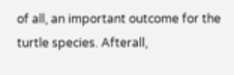of all, an important outcome for the turtle species. Afterall,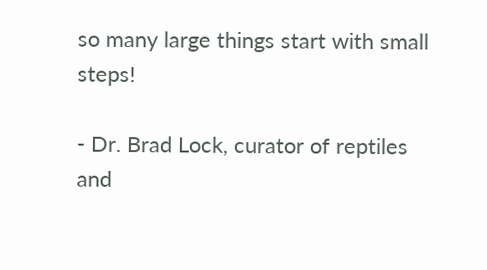so many large things start with small steps!

- Dr. Brad Lock, curator of reptiles and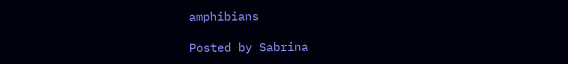amphibians

Posted by Sabrina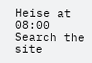Heise at 08:00
Search the site